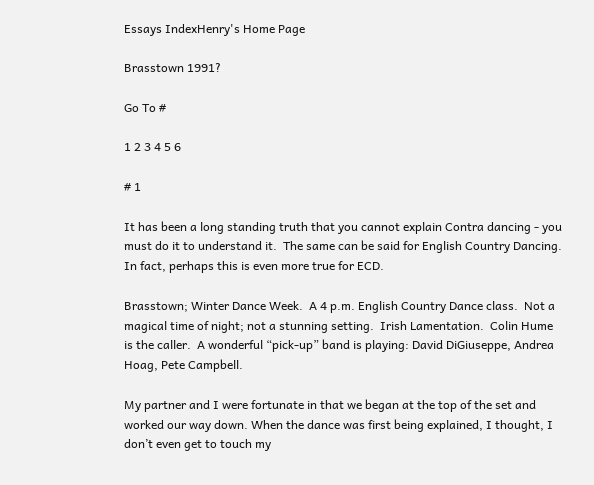Essays IndexHenry's Home Page

Brasstown 1991?

Go To #

1 2 3 4 5 6

# 1

It has been a long standing truth that you cannot explain Contra dancing - you must do it to understand it.  The same can be said for English Country Dancing.  In fact, perhaps this is even more true for ECD.

Brasstown; Winter Dance Week.  A 4 p.m. English Country Dance class.  Not a magical time of night; not a stunning setting.  Irish Lamentation.  Colin Hume is the caller.  A wonderful “pick-up” band is playing: David DiGiuseppe, Andrea Hoag, Pete Campbell.

My partner and I were fortunate in that we began at the top of the set and worked our way down. When the dance was first being explained, I thought, I don’t even get to touch my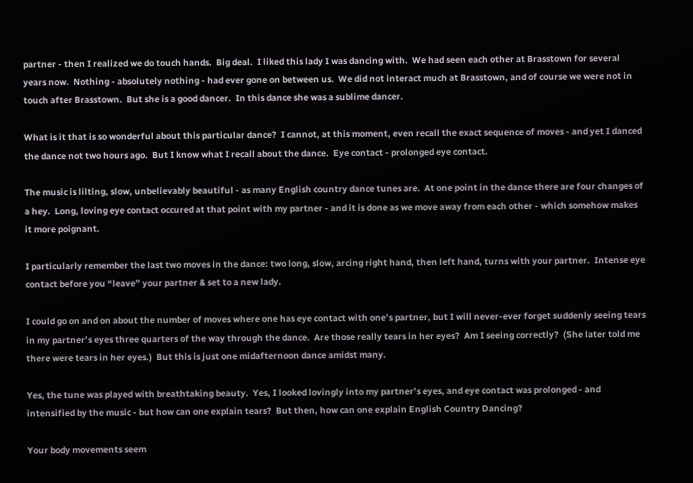partner - then I realized we do touch hands.  Big deal.  I liked this lady I was dancing with.  We had seen each other at Brasstown for several years now.  Nothing - absolutely nothing - had ever gone on between us.  We did not interact much at Brasstown, and of course we were not in touch after Brasstown.  But she is a good dancer.  In this dance she was a sublime dancer.

What is it that is so wonderful about this particular dance?  I cannot, at this moment, even recall the exact sequence of moves - and yet I danced the dance not two hours ago.  But I know what I recall about the dance.  Eye contact - prolonged eye contact.

The music is lilting, slow, unbelievably beautiful - as many English country dance tunes are.  At one point in the dance there are four changes of a hey.  Long, loving eye contact occured at that point with my partner - and it is done as we move away from each other - which somehow makes it more poignant.

I particularly remember the last two moves in the dance: two long, slow, arcing right hand, then left hand, turns with your partner.  Intense eye contact before you “leave” your partner & set to a new lady.

I could go on and on about the number of moves where one has eye contact with one’s partner, but I will never-ever forget suddenly seeing tears in my partner’s eyes three quarters of the way through the dance.  Are those really tears in her eyes?  Am I seeing correctly?  (She later told me there were tears in her eyes.)  But this is just one midafternoon dance amidst many.

Yes, the tune was played with breathtaking beauty.  Yes, I looked lovingly into my partner’s eyes, and eye contact was prolonged - and intensified by the music - but how can one explain tears?  But then, how can one explain English Country Dancing?

Your body movements seem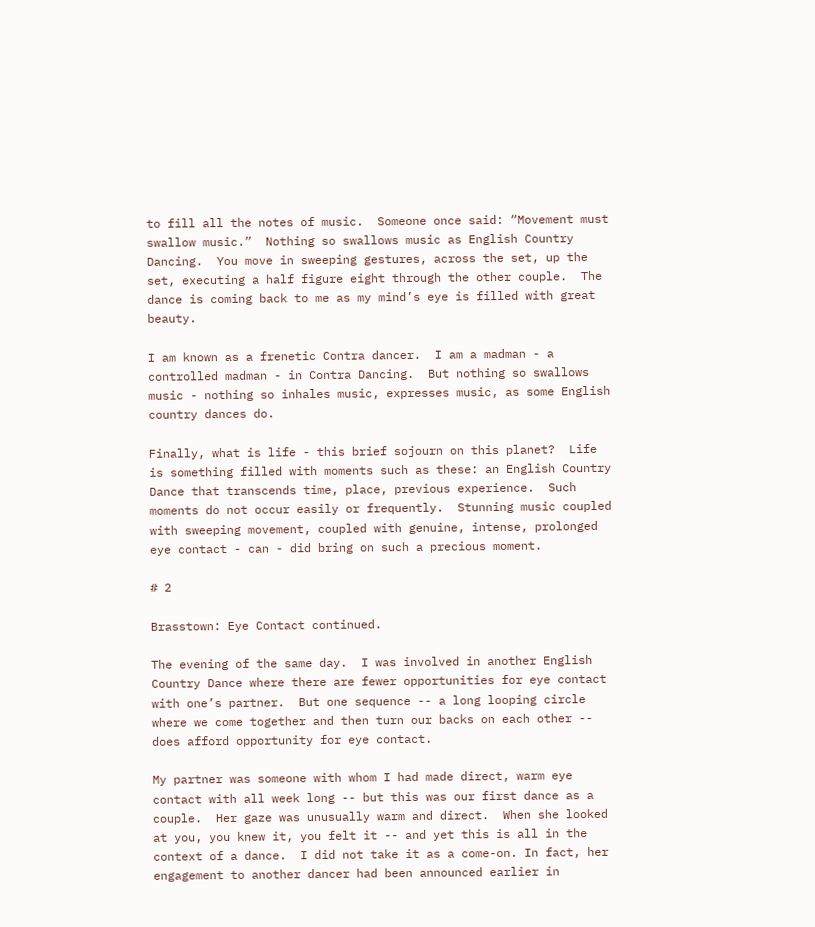to fill all the notes of music.  Someone once said: “Movement must swallow music.”  Nothing so swallows music as English Country Dancing.  You move in sweeping gestures, across the set, up the set, executing a half figure eight through the other couple.  The dance is coming back to me as my mind’s eye is filled with great beauty.

I am known as a frenetic Contra dancer.  I am a madman - a controlled madman - in Contra Dancing.  But nothing so swallows music - nothing so inhales music, expresses music, as some English country dances do.

Finally, what is life - this brief sojourn on this planet?  Life is something filled with moments such as these: an English Country Dance that transcends time, place, previous experience.  Such moments do not occur easily or frequently.  Stunning music coupled with sweeping movement, coupled with genuine, intense, prolonged eye contact - can - did bring on such a precious moment.

# 2

Brasstown: Eye Contact continued.

The evening of the same day.  I was involved in another English Country Dance where there are fewer opportunities for eye contact with one’s partner.  But one sequence -- a long looping circle where we come together and then turn our backs on each other -- does afford opportunity for eye contact.

My partner was someone with whom I had made direct, warm eye contact with all week long -- but this was our first dance as a couple.  Her gaze was unusually warm and direct.  When she looked at you, you knew it, you felt it -- and yet this is all in the context of a dance.  I did not take it as a come-on. In fact, her engagement to another dancer had been announced earlier in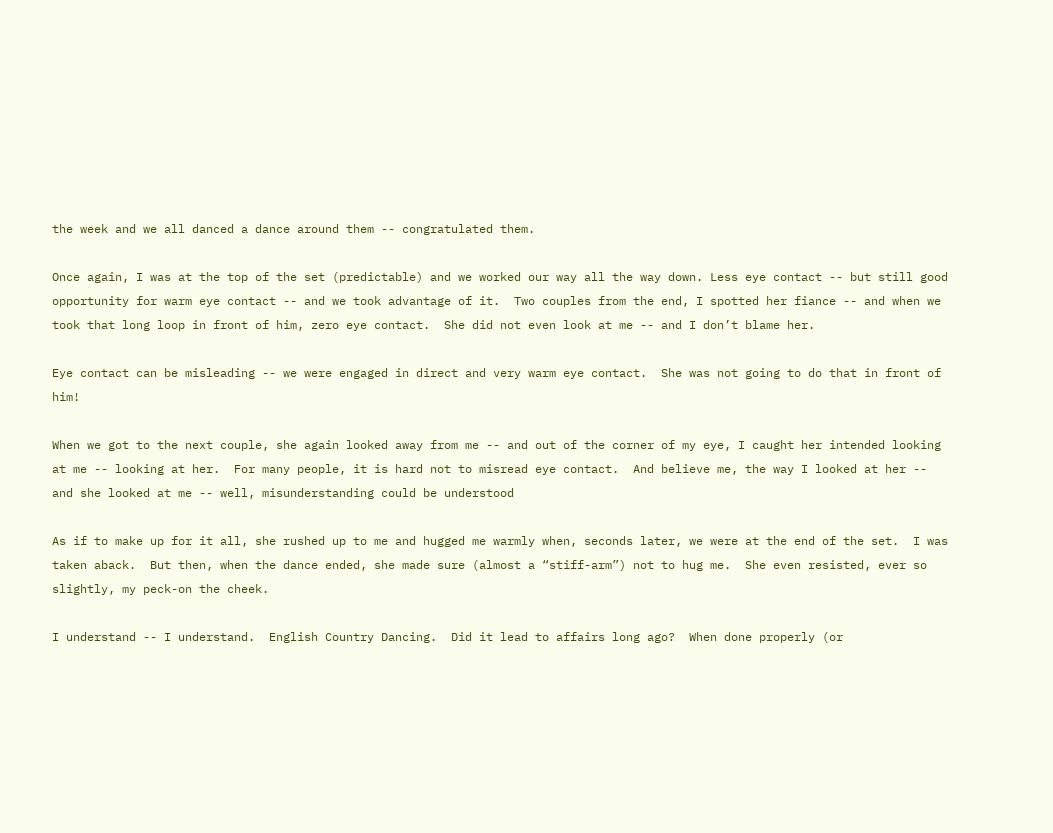the week and we all danced a dance around them -- congratulated them.

Once again, I was at the top of the set (predictable) and we worked our way all the way down. Less eye contact -- but still good opportunity for warm eye contact -- and we took advantage of it.  Two couples from the end, I spotted her fiance -- and when we took that long loop in front of him, zero eye contact.  She did not even look at me -- and I don’t blame her.

Eye contact can be misleading -- we were engaged in direct and very warm eye contact.  She was not going to do that in front of him!

When we got to the next couple, she again looked away from me -- and out of the corner of my eye, I caught her intended looking at me -- looking at her.  For many people, it is hard not to misread eye contact.  And believe me, the way I looked at her -- and she looked at me -- well, misunderstanding could be understood

As if to make up for it all, she rushed up to me and hugged me warmly when, seconds later, we were at the end of the set.  I was taken aback.  But then, when the dance ended, she made sure (almost a “stiff-arm”) not to hug me.  She even resisted, ever so slightly, my peck-on the cheek.

I understand -- I understand.  English Country Dancing.  Did it lead to affairs long ago?  When done properly (or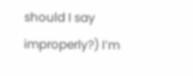should I say improperly?) I’m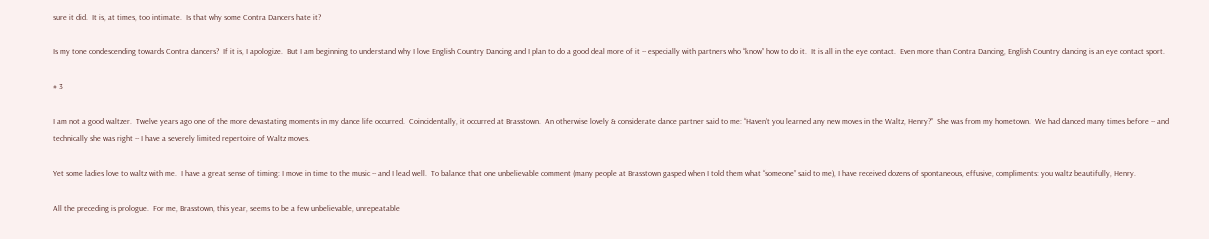sure it did.  It is, at times, too intimate.  Is that why some Contra Dancers hate it?

Is my tone condescending towards Contra dancers?  If it is, I apologize.  But I am beginning to understand why I love English Country Dancing and I plan to do a good deal more of it -- especially with partners who “know” how to do it.  It is all in the eye contact.  Even more than Contra Dancing, English Country dancing is an eye contact sport.

# 3

I am not a good waltzer.  Twelve years ago one of the more devastating moments in my dance life occurred.  Coincidentally, it occurred at Brasstown.  An otherwise lovely & considerate dance partner said to me: “Haven’t you learned any new moves in the Waltz, Henry?”  She was from my hometown.  We had danced many times before -- and technically she was right -- I have a severely limited repertoire of Waltz moves.

Yet some ladies love to waltz with me.  I have a great sense of timing: I move in time to the music -- and I lead well.  To balance that one unbelievable comment (many people at Brasstown gasped when I told them what “someone” said to me), I have received dozens of spontaneous, effusive, compliments: you waltz beautifully, Henry.

All the preceding is prologue.  For me, Brasstown, this year, seems to be a few unbelievable, unrepeatable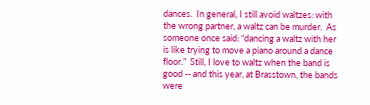dances.  In general, I still avoid waltzes: with the wrong partner, a waltz can be murder.  As someone once said: “dancing a waltz with her is like trying to move a piano around a dance floor.”  Still, I love to waltz when the band is good -- and this year, at Brasstown, the bands were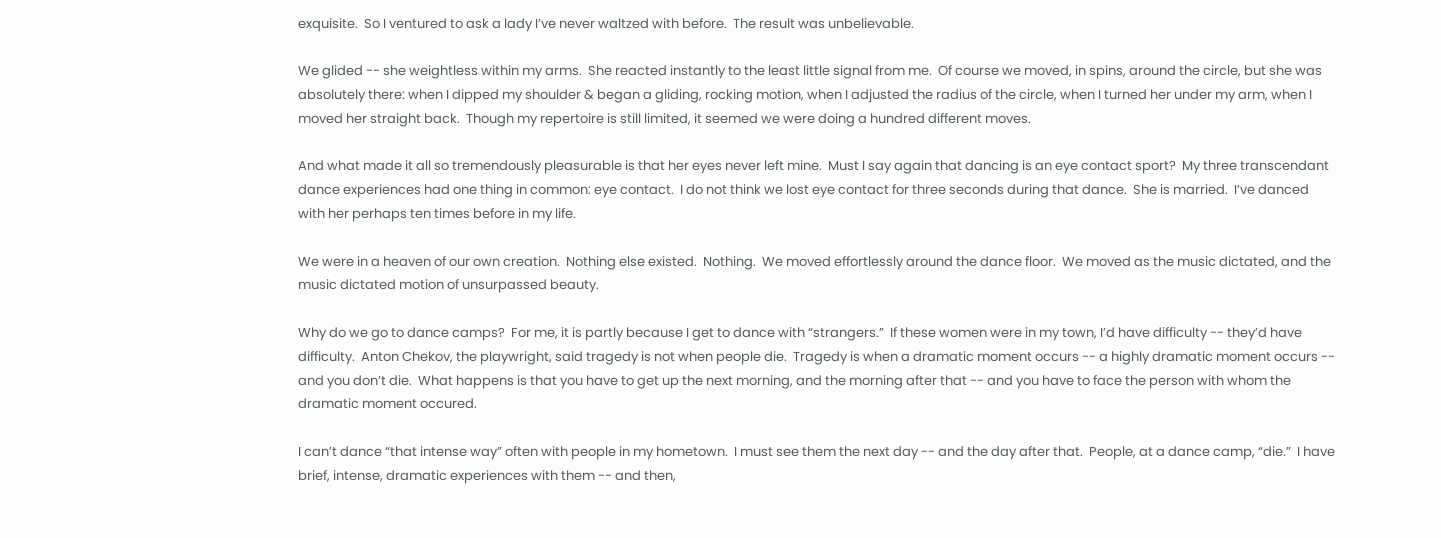exquisite.  So I ventured to ask a lady I’ve never waltzed with before.  The result was unbelievable.

We glided -- she weightless within my arms.  She reacted instantly to the least little signal from me.  Of course we moved, in spins, around the circle, but she was absolutely there: when I dipped my shoulder & began a gliding, rocking motion, when I adjusted the radius of the circle, when I turned her under my arm, when I moved her straight back.  Though my repertoire is still limited, it seemed we were doing a hundred different moves.

And what made it all so tremendously pleasurable is that her eyes never left mine.  Must I say again that dancing is an eye contact sport?  My three transcendant dance experiences had one thing in common: eye contact.  I do not think we lost eye contact for three seconds during that dance.  She is married.  I’ve danced with her perhaps ten times before in my life.

We were in a heaven of our own creation.  Nothing else existed.  Nothing.  We moved effortlessly around the dance floor.  We moved as the music dictated, and the music dictated motion of unsurpassed beauty.

Why do we go to dance camps?  For me, it is partly because I get to dance with “strangers.”  If these women were in my town, I’d have difficulty -- they’d have difficulty.  Anton Chekov, the playwright, said tragedy is not when people die.  Tragedy is when a dramatic moment occurs -- a highly dramatic moment occurs -- and you don’t die.  What happens is that you have to get up the next morning, and the morning after that -- and you have to face the person with whom the dramatic moment occured.

I can’t dance “that intense way” often with people in my hometown.  I must see them the next day -- and the day after that.  People, at a dance camp, “die.”  I have brief, intense, dramatic experiences with them -- and then,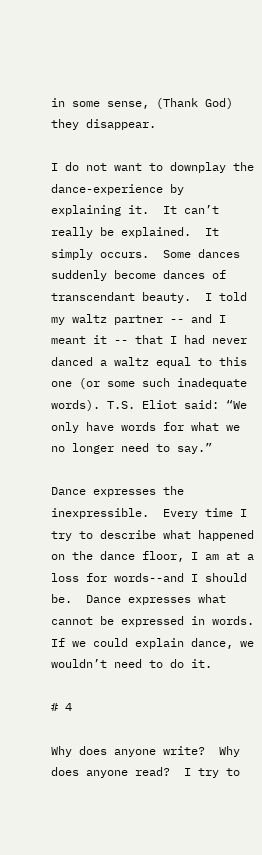in some sense, (Thank God) they disappear.

I do not want to downplay the dance-experience by explaining it.  It can’t really be explained.  It simply occurs.  Some dances suddenly become dances of transcendant beauty.  I told my waltz partner -- and I meant it -- that I had never danced a waltz equal to this one (or some such inadequate words). T.S. Eliot said: “We only have words for what we no longer need to say.”

Dance expresses the inexpressible.  Every time I try to describe what happened on the dance floor, I am at a loss for words--and I should be.  Dance expresses what cannot be expressed in words.  If we could explain dance, we wouldn’t need to do it.

# 4

Why does anyone write?  Why does anyone read?  I try to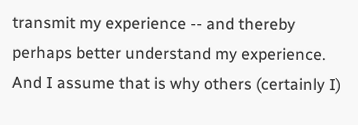transmit my experience -- and thereby perhaps better understand my experience.  And I assume that is why others (certainly I)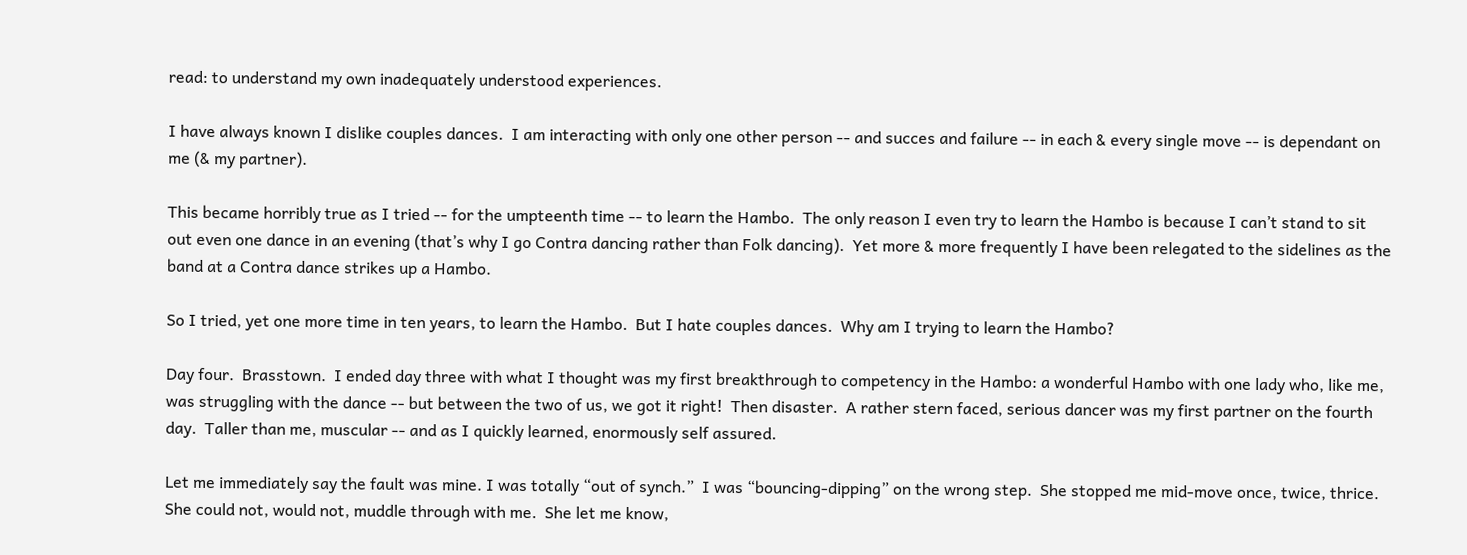read: to understand my own inadequately understood experiences.

I have always known I dislike couples dances.  I am interacting with only one other person -- and succes and failure -- in each & every single move -- is dependant on me (& my partner).

This became horribly true as I tried -- for the umpteenth time -- to learn the Hambo.  The only reason I even try to learn the Hambo is because I can’t stand to sit out even one dance in an evening (that’s why I go Contra dancing rather than Folk dancing).  Yet more & more frequently I have been relegated to the sidelines as the band at a Contra dance strikes up a Hambo.

So I tried, yet one more time in ten years, to learn the Hambo.  But I hate couples dances.  Why am I trying to learn the Hambo?

Day four.  Brasstown.  I ended day three with what I thought was my first breakthrough to competency in the Hambo: a wonderful Hambo with one lady who, like me, was struggling with the dance -- but between the two of us, we got it right!  Then disaster.  A rather stern faced, serious dancer was my first partner on the fourth day.  Taller than me, muscular -- and as I quickly learned, enormously self assured.

Let me immediately say the fault was mine. I was totally “out of synch.”  I was “bouncing-dipping” on the wrong step.  She stopped me mid-move once, twice, thrice.  She could not, would not, muddle through with me.  She let me know,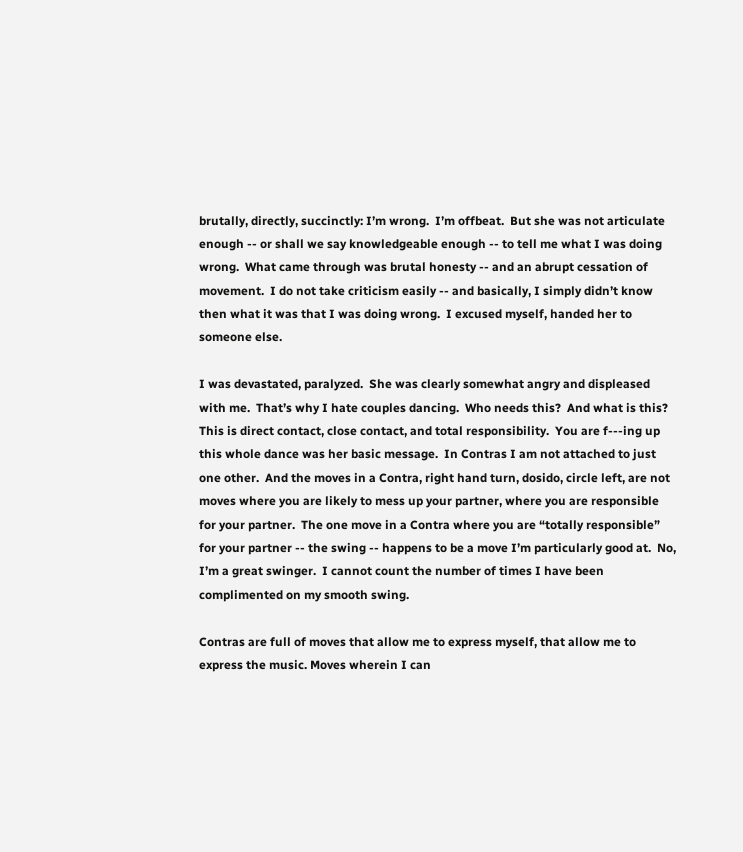brutally, directly, succinctly: I’m wrong.  I’m offbeat.  But she was not articulate enough -- or shall we say knowledgeable enough -- to tell me what I was doing wrong.  What came through was brutal honesty -- and an abrupt cessation of movement.  I do not take criticism easily -- and basically, I simply didn’t know then what it was that I was doing wrong.  I excused myself, handed her to someone else.

I was devastated, paralyzed.  She was clearly somewhat angry and displeased with me.  That’s why I hate couples dancing.  Who needs this?  And what is this?  This is direct contact, close contact, and total responsibility.  You are f---ing up this whole dance was her basic message.  In Contras I am not attached to just one other.  And the moves in a Contra, right hand turn, dosido, circle left, are not moves where you are likely to mess up your partner, where you are responsible for your partner.  The one move in a Contra where you are “totally responsible” for your partner -- the swing -- happens to be a move I’m particularly good at.  No, I’m a great swinger.  I cannot count the number of times I have been complimented on my smooth swing.

Contras are full of moves that allow me to express myself, that allow me to express the music. Moves wherein I can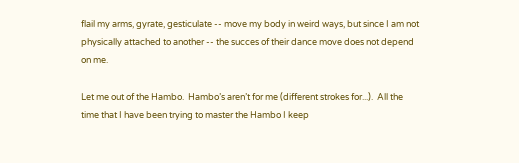flail my arms, gyrate, gesticulate -- move my body in weird ways, but since I am not physically attached to another -- the succes of their dance move does not depend on me.

Let me out of the Hambo.  Hambo’s aren’t for me (different strokes for...).  All the time that I have been trying to master the Hambo I keep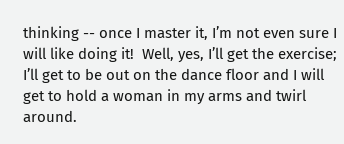thinking -- once I master it, I’m not even sure I will like doing it!  Well, yes, I’ll get the exercise; I’ll get to be out on the dance floor and I will get to hold a woman in my arms and twirl around.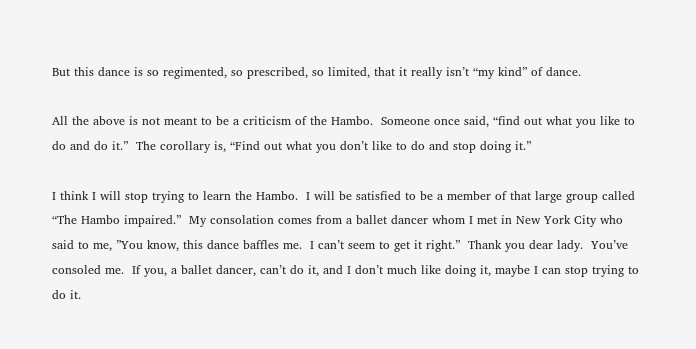But this dance is so regimented, so prescribed, so limited, that it really isn’t “my kind” of dance.

All the above is not meant to be a criticism of the Hambo.  Someone once said, “find out what you like to do and do it.”  The corollary is, “Find out what you don’t like to do and stop doing it.”

I think I will stop trying to learn the Hambo.  I will be satisfied to be a member of that large group called “The Hambo impaired.”  My consolation comes from a ballet dancer whom I met in New York City who said to me, ”You know, this dance baffles me.  I can’t seem to get it right.”  Thank you dear lady.  You’ve consoled me.  If you, a ballet dancer, can’t do it, and I don’t much like doing it, maybe I can stop trying to do it.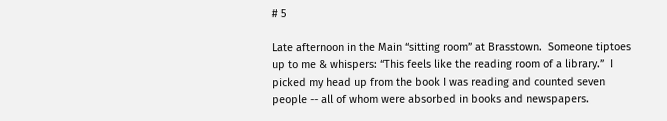# 5

Late afternoon in the Main “sitting room” at Brasstown.  Someone tiptoes up to me & whispers: “This feels like the reading room of a library.”  I picked my head up from the book I was reading and counted seven people -- all of whom were absorbed in books and newspapers.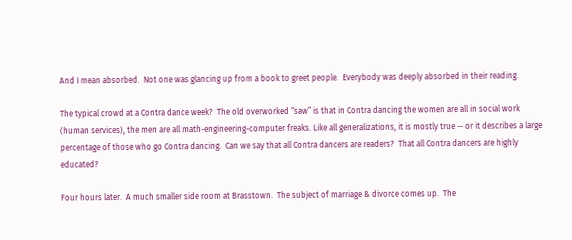And I mean absorbed.  Not one was glancing up from a book to greet people.  Everybody was deeply absorbed in their reading.

The typical crowd at a Contra dance week?  The old overworked “saw” is that in Contra dancing the women are all in social work (human services), the men are all math-engineering-computer freaks. Like all generalizations, it is mostly true -- or it describes a large percentage of those who go Contra dancing.  Can we say that all Contra dancers are readers?  That all Contra dancers are highly educated?

Four hours later.  A much smaller side room at Brasstown.  The subject of marriage & divorce comes up.  The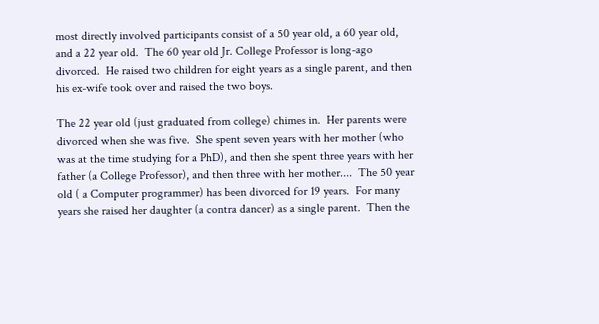most directly involved participants consist of a 50 year old, a 60 year old, and a 22 year old.  The 60 year old Jr. College Professor is long-ago divorced.  He raised two children for eight years as a single parent, and then his ex-wife took over and raised the two boys.

The 22 year old (just graduated from college) chimes in.  Her parents were divorced when she was five.  She spent seven years with her mother (who was at the time studying for a PhD), and then she spent three years with her father (a College Professor), and then three with her mother....  The 50 year old ( a Computer programmer) has been divorced for 19 years.  For many years she raised her daughter (a contra dancer) as a single parent.  Then the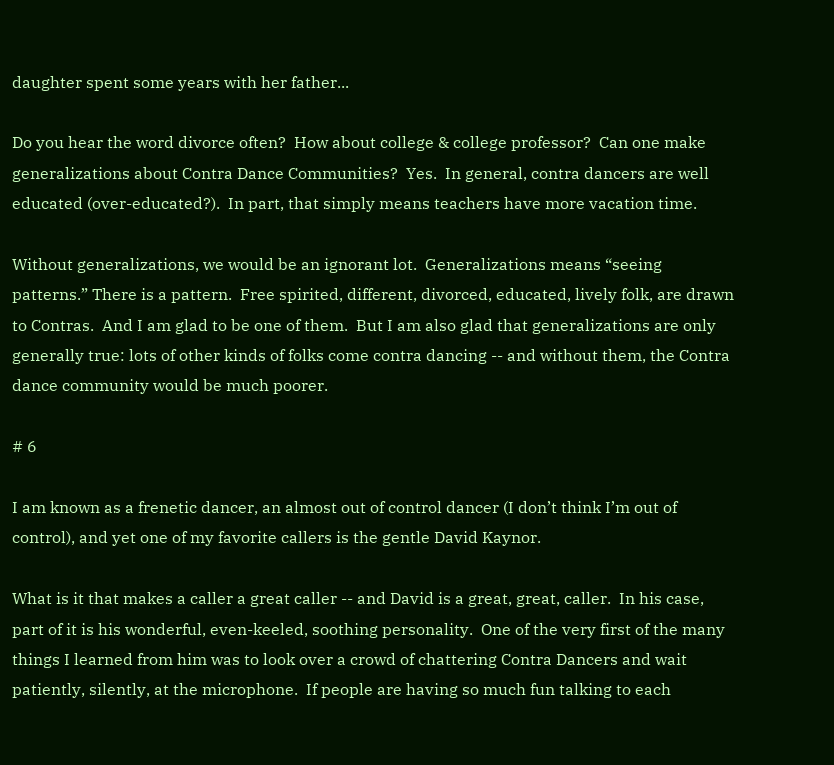daughter spent some years with her father...

Do you hear the word divorce often?  How about college & college professor?  Can one make generalizations about Contra Dance Communities?  Yes.  In general, contra dancers are well educated (over-educated?).  In part, that simply means teachers have more vacation time.

Without generalizations, we would be an ignorant lot.  Generalizations means “seeing patterns.” There is a pattern.  Free spirited, different, divorced, educated, lively folk, are drawn to Contras.  And I am glad to be one of them.  But I am also glad that generalizations are only generally true: lots of other kinds of folks come contra dancing -- and without them, the Contra dance community would be much poorer.

# 6

I am known as a frenetic dancer, an almost out of control dancer (I don’t think I’m out of control), and yet one of my favorite callers is the gentle David Kaynor.

What is it that makes a caller a great caller -- and David is a great, great, caller.  In his case, part of it is his wonderful, even-keeled, soothing personality.  One of the very first of the many things I learned from him was to look over a crowd of chattering Contra Dancers and wait patiently, silently, at the microphone.  If people are having so much fun talking to each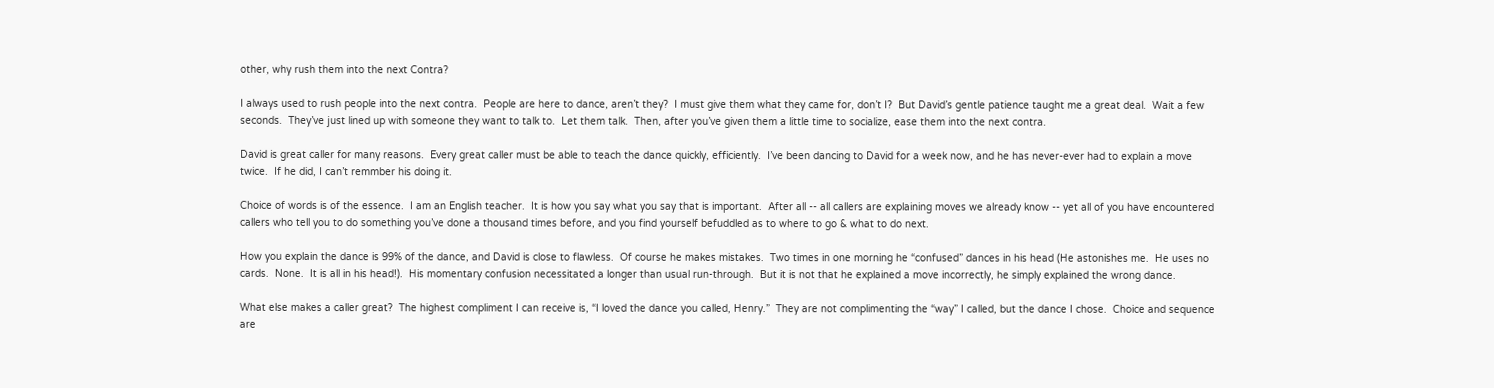other, why rush them into the next Contra?

I always used to rush people into the next contra.  People are here to dance, aren’t they?  I must give them what they came for, don’t I?  But David’s gentle patience taught me a great deal.  Wait a few seconds.  They’ve just lined up with someone they want to talk to.  Let them talk.  Then, after you’ve given them a little time to socialize, ease them into the next contra.

David is great caller for many reasons.  Every great caller must be able to teach the dance quickly, efficiently.  I’ve been dancing to David for a week now, and he has never-ever had to explain a move twice.  If he did, I can’t remmber his doing it.

Choice of words is of the essence.  I am an English teacher.  It is how you say what you say that is important.  After all -- all callers are explaining moves we already know -- yet all of you have encountered callers who tell you to do something you’ve done a thousand times before, and you find yourself befuddled as to where to go & what to do next.

How you explain the dance is 99% of the dance, and David is close to flawless.  Of course he makes mistakes.  Two times in one morning he “confused” dances in his head (He astonishes me.  He uses no cards.  None.  It is all in his head!).  His momentary confusion necessitated a longer than usual run-through.  But it is not that he explained a move incorrectly, he simply explained the wrong dance.

What else makes a caller great?  The highest compliment I can receive is, “I loved the dance you called, Henry.”  They are not complimenting the “way” I called, but the dance I chose.  Choice and sequence are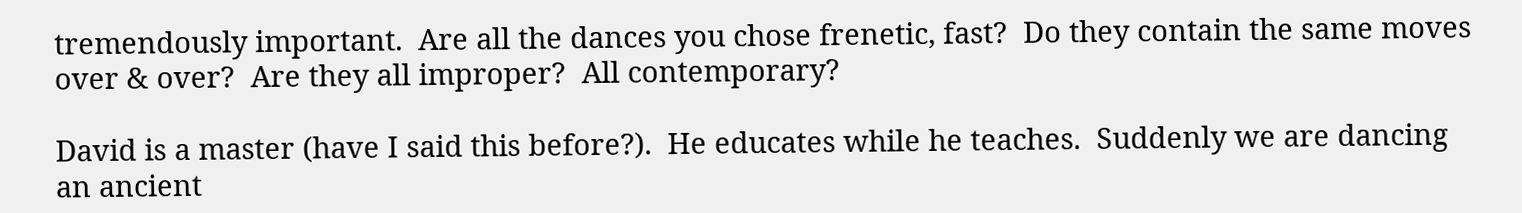tremendously important.  Are all the dances you chose frenetic, fast?  Do they contain the same moves over & over?  Are they all improper?  All contemporary?

David is a master (have I said this before?).  He educates while he teaches.  Suddenly we are dancing an ancient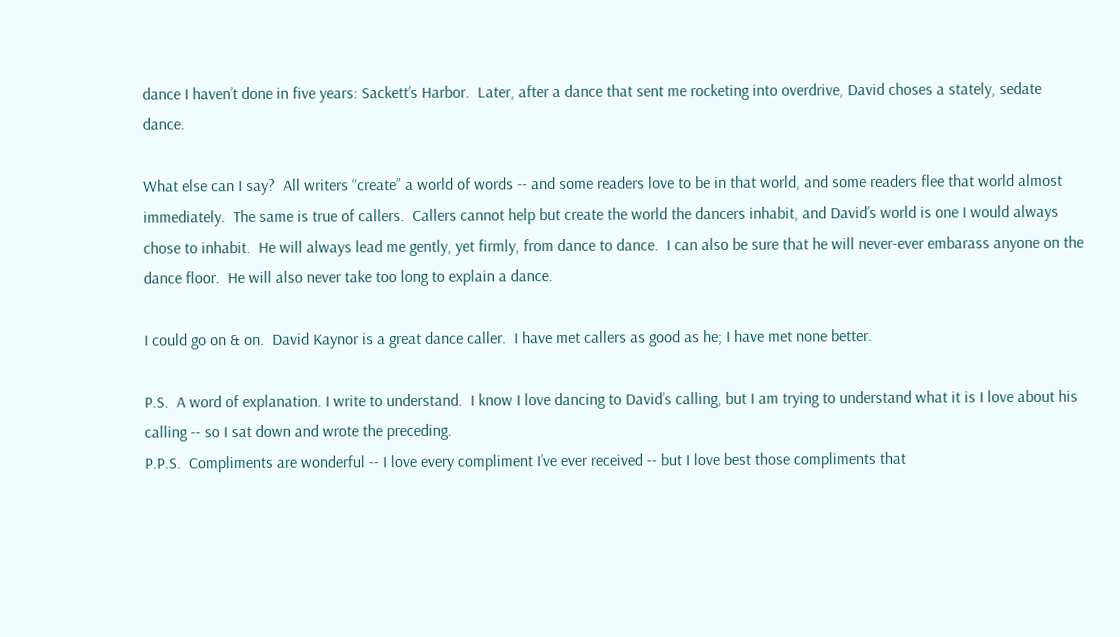dance I haven’t done in five years: Sackett’s Harbor.  Later, after a dance that sent me rocketing into overdrive, David choses a stately, sedate dance.

What else can I say?  All writers “create” a world of words -- and some readers love to be in that world, and some readers flee that world almost immediately.  The same is true of callers.  Callers cannot help but create the world the dancers inhabit, and David’s world is one I would always chose to inhabit.  He will always lead me gently, yet firmly, from dance to dance.  I can also be sure that he will never-ever embarass anyone on the dance floor.  He will also never take too long to explain a dance.

I could go on & on.  David Kaynor is a great dance caller.  I have met callers as good as he; I have met none better.

P.S.  A word of explanation. I write to understand.  I know I love dancing to David’s calling, but I am trying to understand what it is I love about his calling -- so I sat down and wrote the preceding.
P.P.S.  Compliments are wonderful -- I love every compliment I’ve ever received -- but I love best those compliments that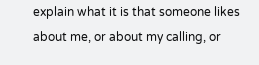explain what it is that someone likes about me, or about my calling, or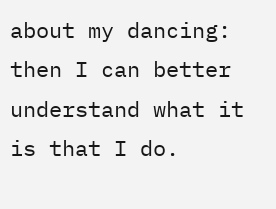about my dancing: then I can better understand what it is that I do.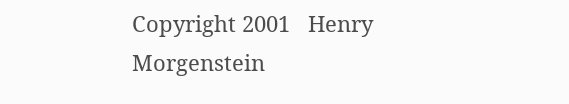Copyright 2001   Henry Morgenstein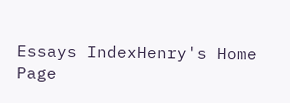Essays IndexHenry's Home Page